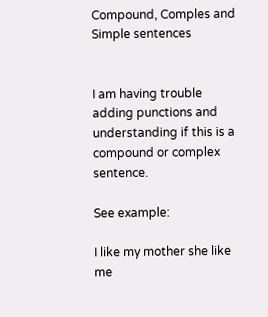Compound, Comples and Simple sentences


I am having trouble adding punctions and understanding if this is a compound or complex sentence.

See example:

I like my mother she like me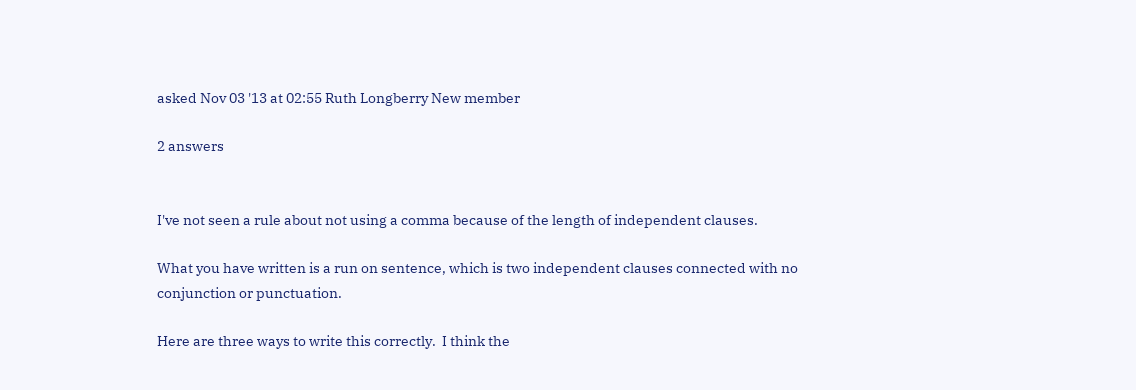asked Nov 03 '13 at 02:55 Ruth Longberry New member

2 answers


I've not seen a rule about not using a comma because of the length of independent clauses.

What you have written is a run on sentence, which is two independent clauses connected with no conjunction or punctuation.

Here are three ways to write this correctly.  I think the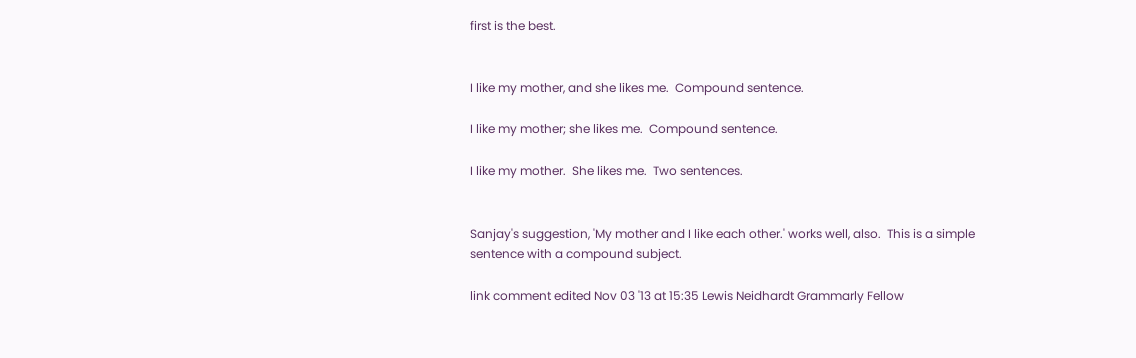first is the best.


I like my mother, and she likes me.  Compound sentence.

I like my mother; she likes me.  Compound sentence.

I like my mother.  She likes me.  Two sentences.


Sanjay's suggestion, 'My mother and I like each other.' works well, also.  This is a simple sentence with a compound subject.

link comment edited Nov 03 '13 at 15:35 Lewis Neidhardt Grammarly Fellow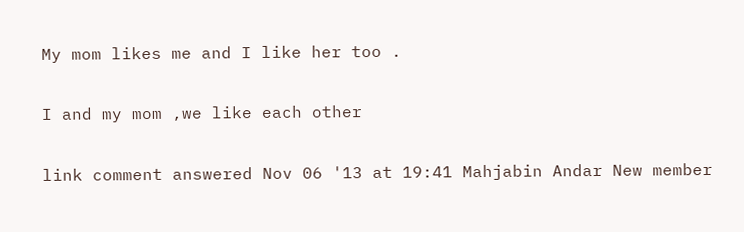My mom likes me and I like her too .

I and my mom ,we like each other

link comment answered Nov 06 '13 at 19:41 Mahjabin Andar New member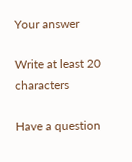Your answer

Write at least 20 characters

Have a question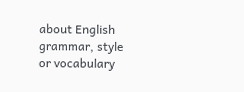about English grammar, style or vocabulary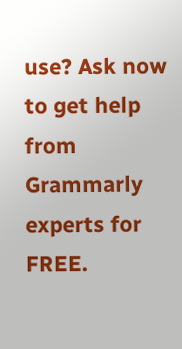use? Ask now to get help from Grammarly experts for FREE.